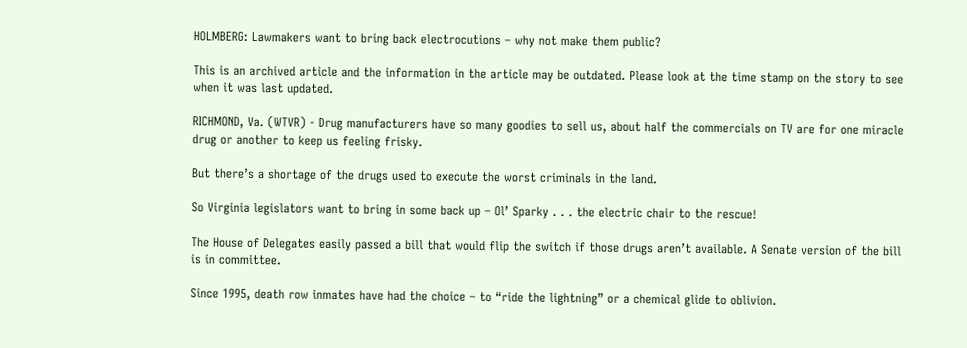HOLMBERG: Lawmakers want to bring back electrocutions – why not make them public?

This is an archived article and the information in the article may be outdated. Please look at the time stamp on the story to see when it was last updated.

RICHMOND, Va. (WTVR) - Drug manufacturers have so many goodies to sell us, about half the commercials on TV are for one miracle drug or another to keep us feeling frisky.

But there’s a shortage of the drugs used to execute the worst criminals in the land.

So Virginia legislators want to bring in some back up – Ol’ Sparky . . . the electric chair to the rescue!

The House of Delegates easily passed a bill that would flip the switch if those drugs aren’t available. A Senate version of the bill is in committee.

Since 1995, death row inmates have had the choice – to “ride the lightning” or a chemical glide to oblivion.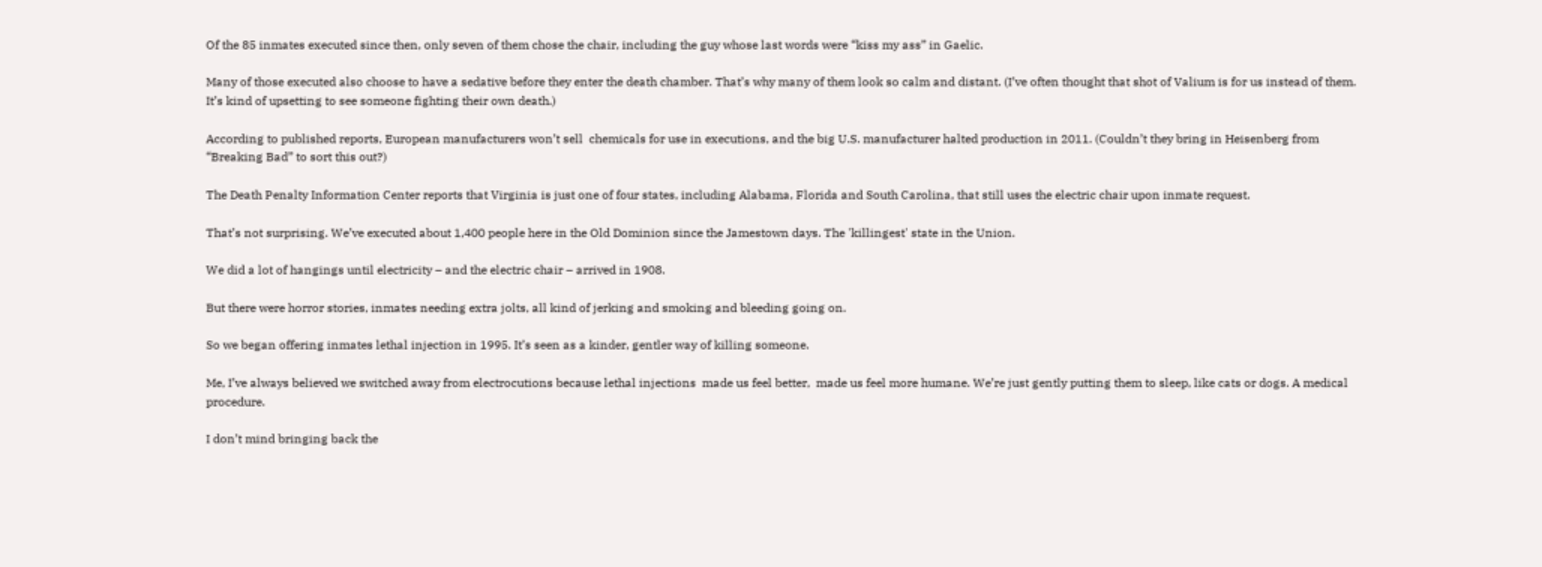Of the 85 inmates executed since then, only seven of them chose the chair, including the guy whose last words were “kiss my ass” in Gaelic.

Many of those executed also choose to have a sedative before they enter the death chamber. That’s why many of them look so calm and distant. (I’ve often thought that shot of Valium is for us instead of them. It’s kind of upsetting to see someone fighting their own death.)

According to published reports, European manufacturers won’t sell  chemicals for use in executions, and the big U.S. manufacturer halted production in 2011. (Couldn’t they bring in Heisenberg from “Breaking Bad” to sort this out?)

The Death Penalty Information Center reports that Virginia is just one of four states, including Alabama, Florida and South Carolina, that still uses the electric chair upon inmate request.

That’s not surprising. We’ve executed about 1,400 people here in the Old Dominion since the Jamestown days. The 'killingest' state in the Union.

We did a lot of hangings until electricity – and the electric chair – arrived in 1908.

But there were horror stories, inmates needing extra jolts, all kind of jerking and smoking and bleeding going on.

So we began offering inmates lethal injection in 1995. It’s seen as a kinder, gentler way of killing someone.

Me, I’ve always believed we switched away from electrocutions because lethal injections  made us feel better,  made us feel more humane. We’re just gently putting them to sleep, like cats or dogs. A medical procedure.

I don’t mind bringing back the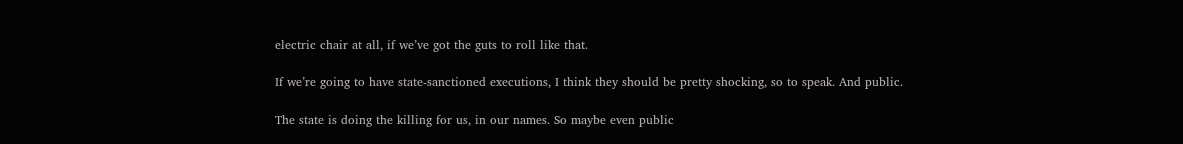electric chair at all, if we’ve got the guts to roll like that.

If we’re going to have state-sanctioned executions, I think they should be pretty shocking, so to speak. And public.

The state is doing the killing for us, in our names. So maybe even public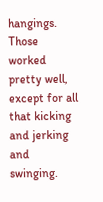hangings. Those worked pretty well, except for all that kicking and jerking and swinging.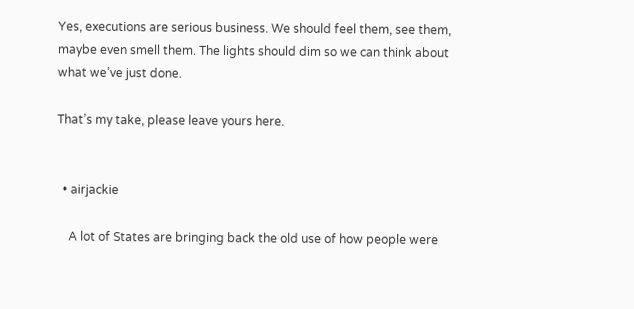Yes, executions are serious business. We should feel them, see them, maybe even smell them. The lights should dim so we can think about what we’ve just done.

That’s my take, please leave yours here.


  • airjackie

    A lot of States are bringing back the old use of how people were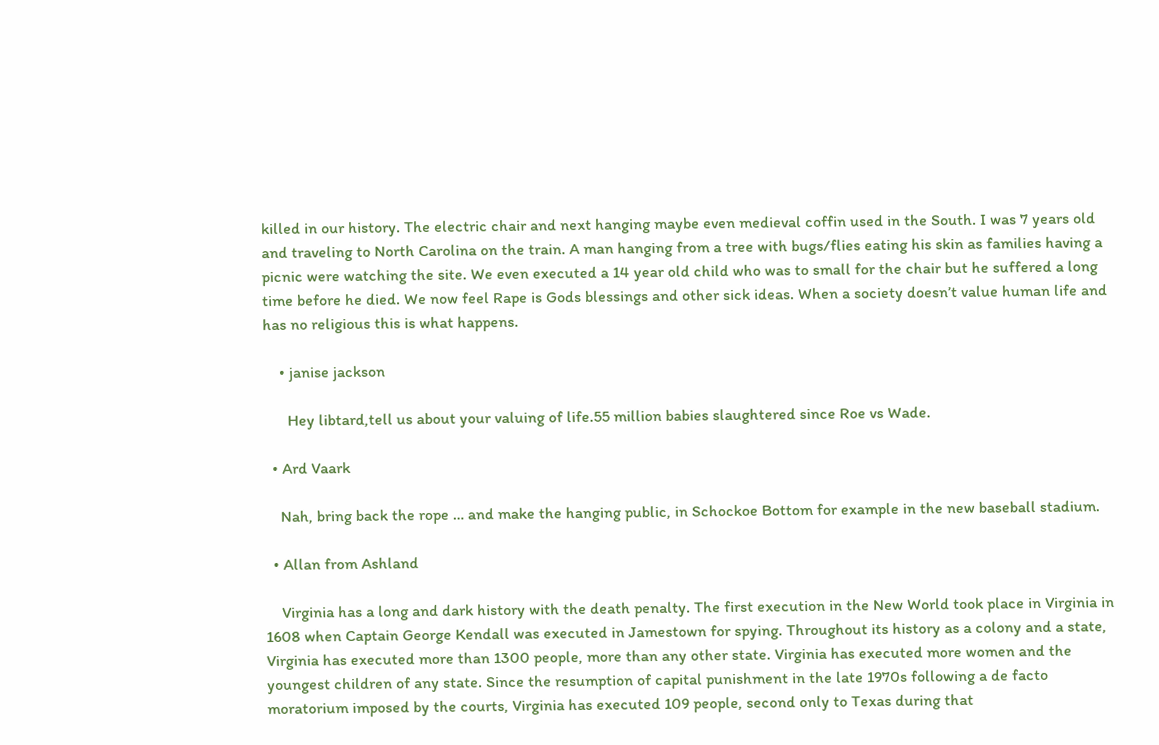killed in our history. The electric chair and next hanging maybe even medieval coffin used in the South. I was 7 years old and traveling to North Carolina on the train. A man hanging from a tree with bugs/flies eating his skin as families having a picnic were watching the site. We even executed a 14 year old child who was to small for the chair but he suffered a long time before he died. We now feel Rape is Gods blessings and other sick ideas. When a society doesn’t value human life and has no religious this is what happens.

    • janise jackson

      Hey libtard,tell us about your valuing of life.55 million babies slaughtered since Roe vs Wade.

  • Ard Vaark

    Nah, bring back the rope … and make the hanging public, in Schockoe Bottom for example in the new baseball stadium.

  • Allan from Ashland

    Virginia has a long and dark history with the death penalty. The first execution in the New World took place in Virginia in 1608 when Captain George Kendall was executed in Jamestown for spying. Throughout its history as a colony and a state, Virginia has executed more than 1300 people, more than any other state. Virginia has executed more women and the youngest children of any state. Since the resumption of capital punishment in the late 1970s following a de facto moratorium imposed by the courts, Virginia has executed 109 people, second only to Texas during that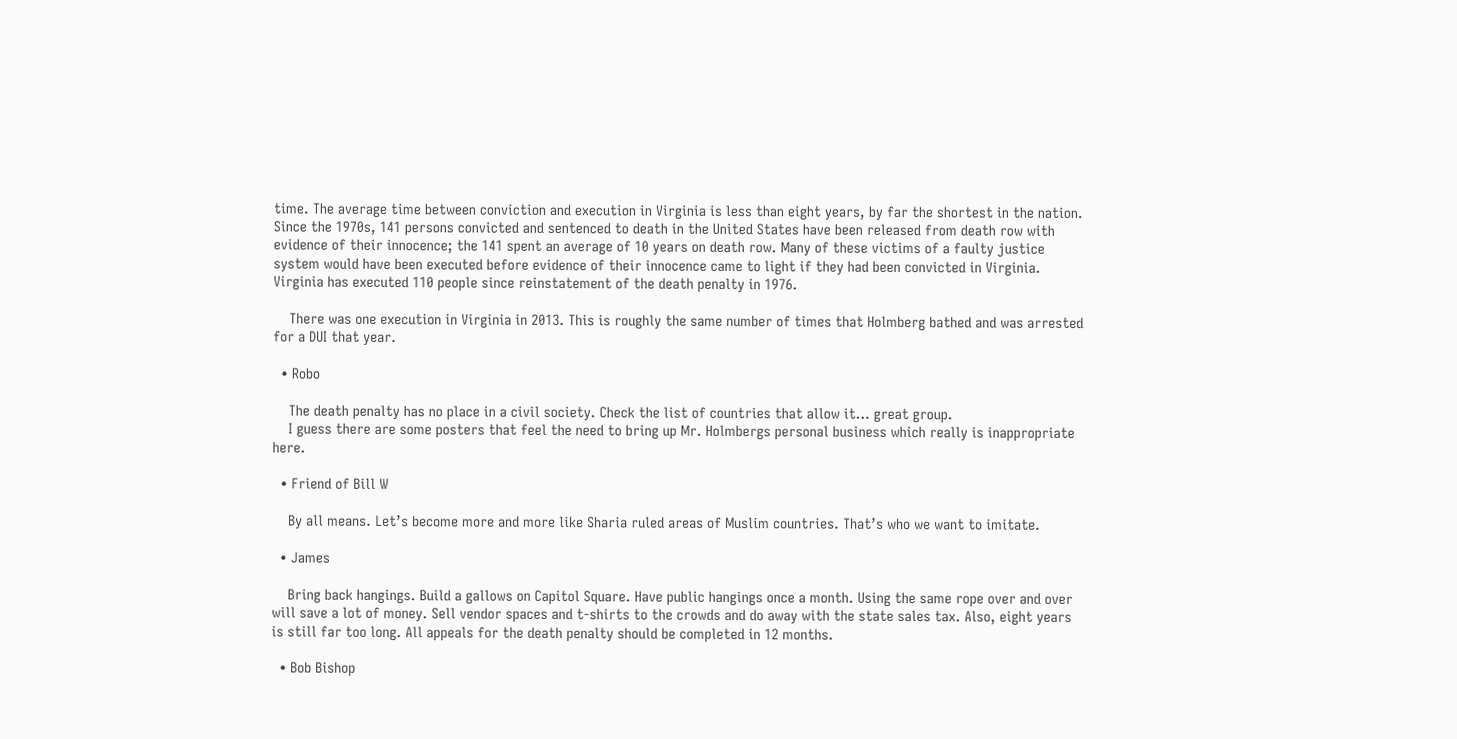time. The average time between conviction and execution in Virginia is less than eight years, by far the shortest in the nation. Since the 1970s, 141 persons convicted and sentenced to death in the United States have been released from death row with evidence of their innocence; the 141 spent an average of 10 years on death row. Many of these victims of a faulty justice system would have been executed before evidence of their innocence came to light if they had been convicted in Virginia. Virginia has executed 110 people since reinstatement of the death penalty in 1976.

    There was one execution in Virginia in 2013. This is roughly the same number of times that Holmberg bathed and was arrested for a DUI that year.

  • Robo

    The death penalty has no place in a civil society. Check the list of countries that allow it… great group.
    I guess there are some posters that feel the need to bring up Mr. Holmbergs personal business which really is inappropriate here.

  • Friend of Bill W

    By all means. Let’s become more and more like Sharia ruled areas of Muslim countries. That’s who we want to imitate.

  • James

    Bring back hangings. Build a gallows on Capitol Square. Have public hangings once a month. Using the same rope over and over will save a lot of money. Sell vendor spaces and t-shirts to the crowds and do away with the state sales tax. Also, eight years is still far too long. All appeals for the death penalty should be completed in 12 months.

  • Bob Bishop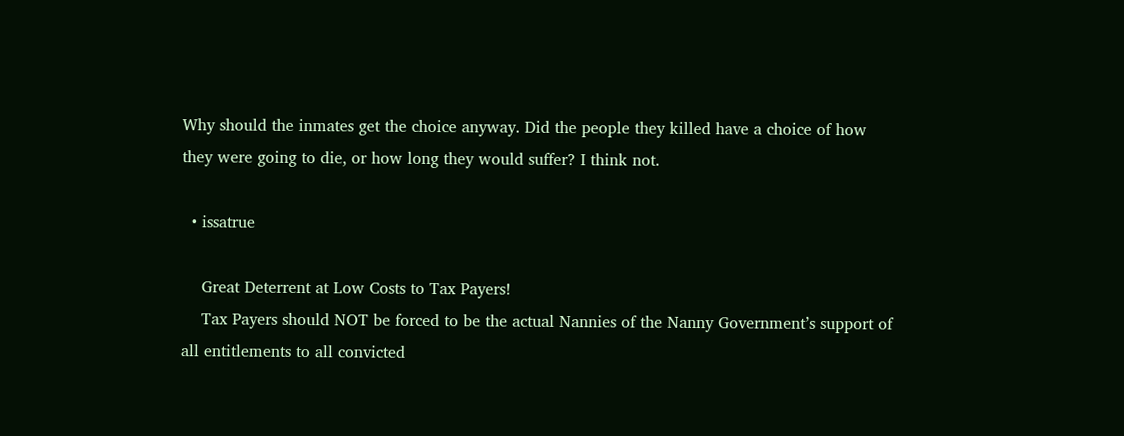Why should the inmates get the choice anyway. Did the people they killed have a choice of how they were going to die, or how long they would suffer? I think not.

  • issatrue

    Great Deterrent at Low Costs to Tax Payers!
    Tax Payers should NOT be forced to be the actual Nannies of the Nanny Government’s support of all entitlements to all convicted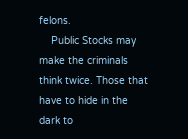felons.
    Public Stocks may make the criminals think twice. Those that have to hide in the dark to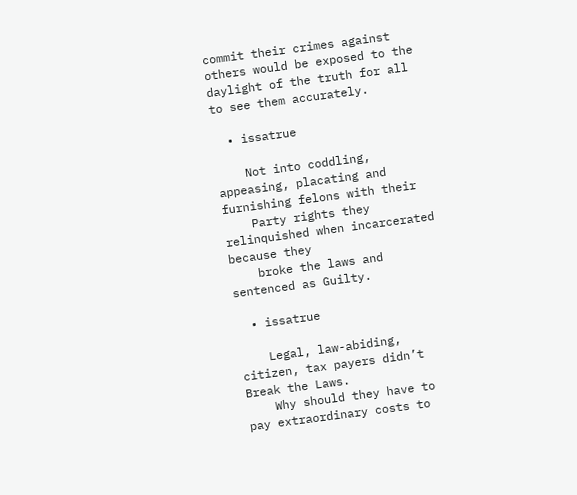commit their crimes against others would be exposed to the daylight of the truth for all to see them accurately.

  • issatrue

    Not into coddling, appeasing, placating and furnishing felons with their
    Party rights they relinquished when incarcerated because they
    broke the laws and sentenced as Guilty.

  • issatrue

    Legal, law-abiding, citizen, tax payers didn’t Break the Laws.
    Why should they have to pay extraordinary costs to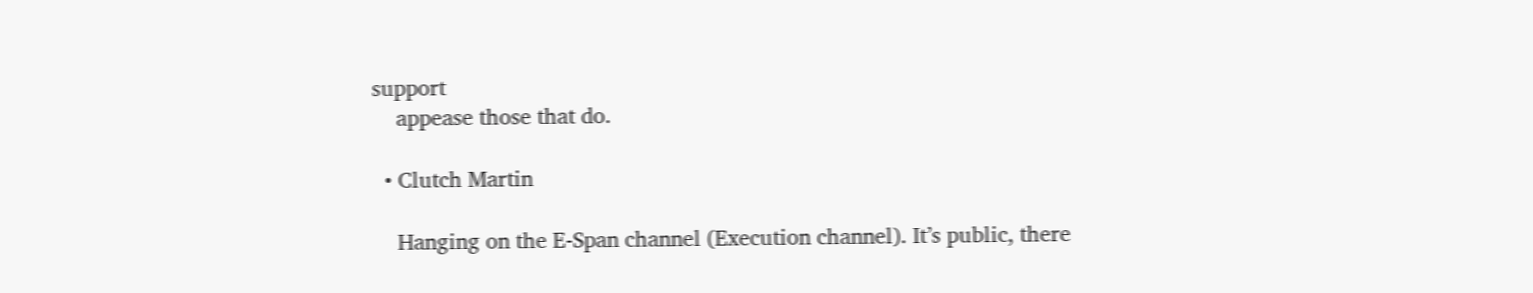support
    appease those that do.

  • Clutch Martin

    Hanging on the E-Span channel (Execution channel). It’s public, there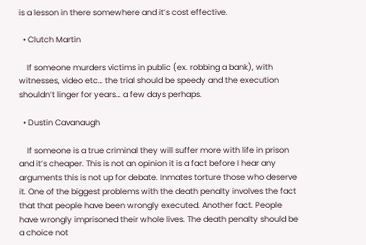is a lesson in there somewhere and it’s cost effective.

  • Clutch Martin

    If someone murders victims in public (ex. robbing a bank), with witnesses, video etc… the trial should be speedy and the execution shouldn’t linger for years… a few days perhaps.

  • Dustin Cavanaugh

    If someone is a true criminal they will suffer more with life in prison and it’s cheaper. This is not an opinion it is a fact before I hear any arguments this is not up for debate. Inmates torture those who deserve it. One of the biggest problems with the death penalty involves the fact that that people have been wrongly executed. Another fact. People have wrongly imprisoned their whole lives. The death penalty should be a choice not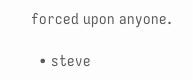forced upon anyone.

  • steve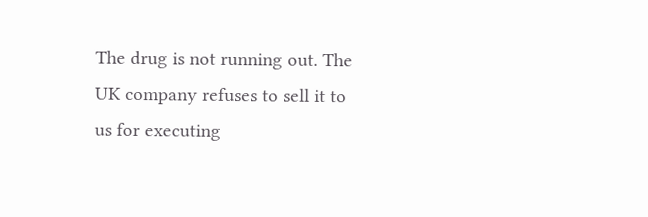The drug is not running out. The UK company refuses to sell it to us for executing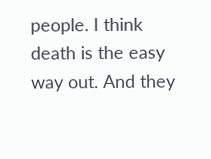people. I think death is the easy way out. And they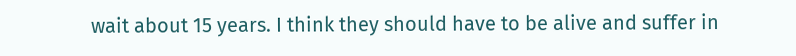wait about 15 years. I think they should have to be alive and suffer in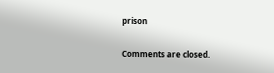prison

Comments are closed.